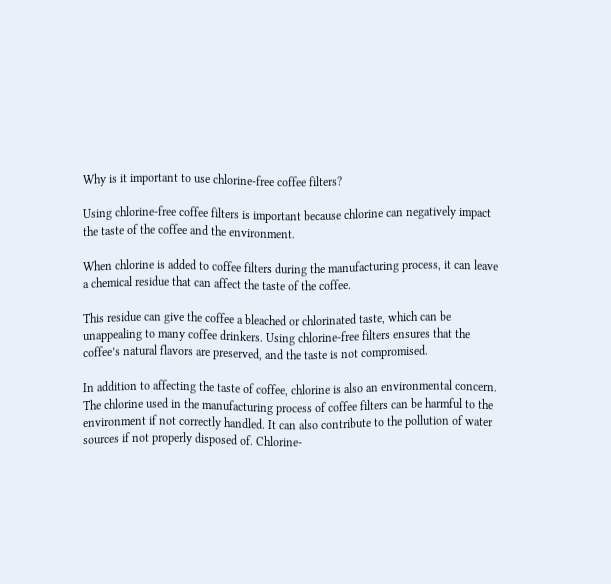Why is it important to use chlorine-free coffee filters?

Using chlorine-free coffee filters is important because chlorine can negatively impact the taste of the coffee and the environment.

When chlorine is added to coffee filters during the manufacturing process, it can leave a chemical residue that can affect the taste of the coffee.

This residue can give the coffee a bleached or chlorinated taste, which can be unappealing to many coffee drinkers. Using chlorine-free filters ensures that the coffee’s natural flavors are preserved, and the taste is not compromised.

In addition to affecting the taste of coffee, chlorine is also an environmental concern. The chlorine used in the manufacturing process of coffee filters can be harmful to the environment if not correctly handled. It can also contribute to the pollution of water sources if not properly disposed of. Chlorine-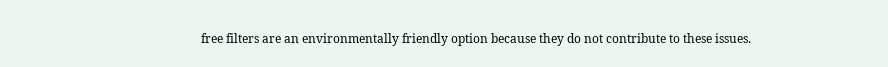free filters are an environmentally friendly option because they do not contribute to these issues.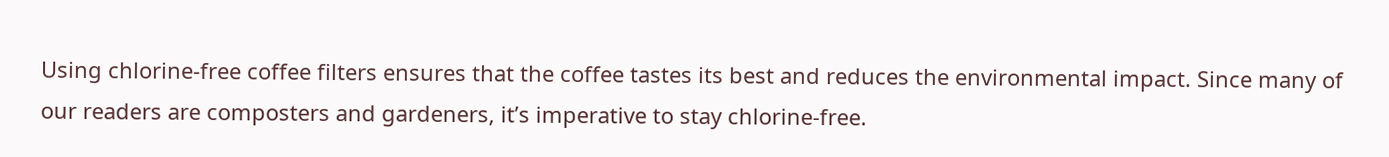Using chlorine-free coffee filters ensures that the coffee tastes its best and reduces the environmental impact. Since many of our readers are composters and gardeners, it’s imperative to stay chlorine-free.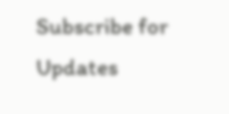Subscribe for Updates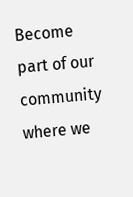Become part of our community where we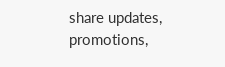share updates, promotions,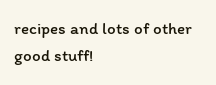recipes and lots of other good stuff!